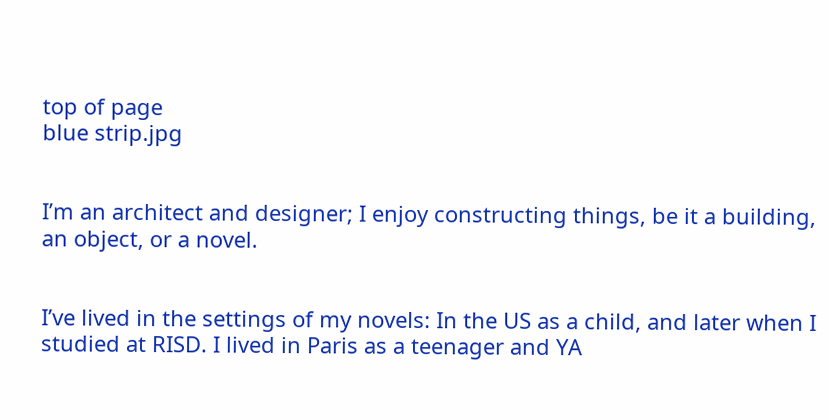top of page
blue strip.jpg


I’m an architect and designer; I enjoy constructing things, be it a building, an object, or a novel.


I’ve lived in the settings of my novels: In the US as a child, and later when I studied at RISD. I lived in Paris as a teenager and YA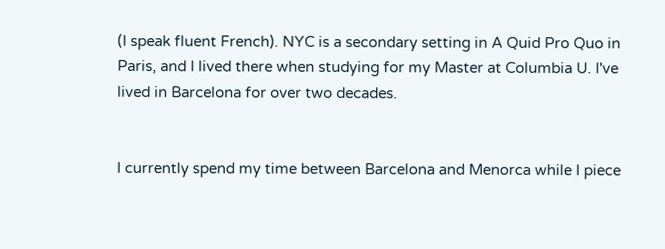(I speak fluent French). NYC is a secondary setting in A Quid Pro Quo in Paris, and I lived there when studying for my Master at Columbia U. I've lived in Barcelona for over two decades.


I currently spend my time between Barcelona and Menorca while I piece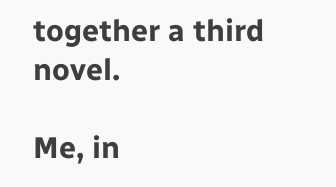together a third novel.

Me, in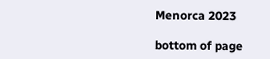Menorca 2023

bottom of page